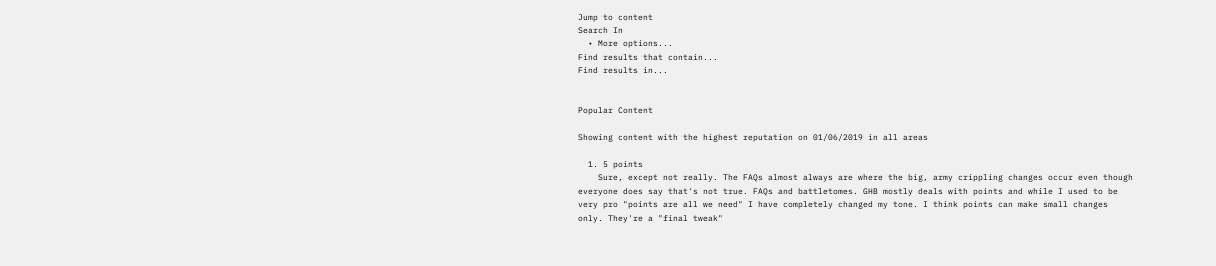Jump to content
Search In
  • More options...
Find results that contain...
Find results in...


Popular Content

Showing content with the highest reputation on 01/06/2019 in all areas

  1. 5 points
    Sure, except not really. The FAQs almost always are where the big, army crippling changes occur even though everyone does say that's not true. FAQs and battletomes. GHB mostly deals with points and while I used to be very pro "points are all we need" I have completely changed my tone. I think points can make small changes only. They're a "final tweak"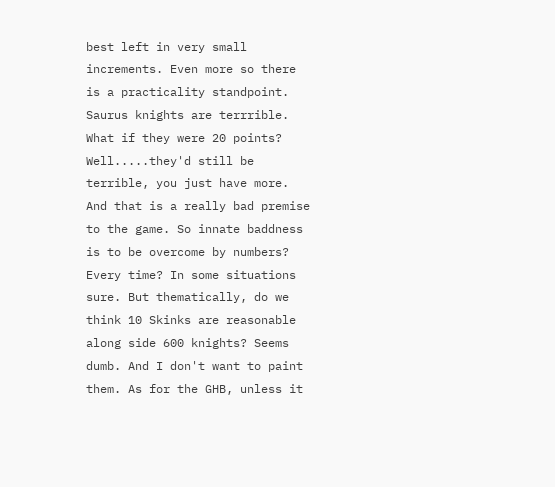best left in very small increments. Even more so there is a practicality standpoint. Saurus knights are terrrible. What if they were 20 points? Well.....they'd still be terrible, you just have more. And that is a really bad premise to the game. So innate baddness is to be overcome by numbers? Every time? In some situations sure. But thematically, do we think 10 Skinks are reasonable along side 600 knights? Seems dumb. And I don't want to paint them. As for the GHB, unless it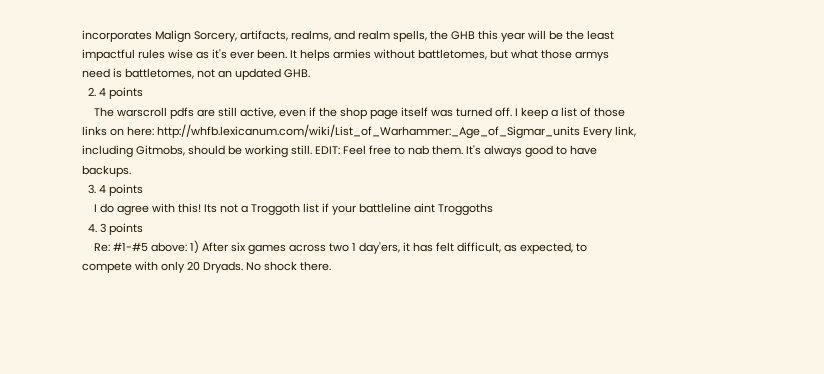incorporates Malign Sorcery, artifacts, realms, and realm spells, the GHB this year will be the least impactful rules wise as it's ever been. It helps armies without battletomes, but what those armys need is battletomes, not an updated GHB.
  2. 4 points
    The warscroll pdfs are still active, even if the shop page itself was turned off. I keep a list of those links on here: http://whfb.lexicanum.com/wiki/List_of_Warhammer:_Age_of_Sigmar_units Every link, including Gitmobs, should be working still. EDIT: Feel free to nab them. It's always good to have backups.
  3. 4 points
    I do agree with this! Its not a Troggoth list if your battleline aint Troggoths
  4. 3 points
    Re: #1-#5 above: 1) After six games across two 1 day'ers, it has felt difficult, as expected, to compete with only 20 Dryads. No shock there.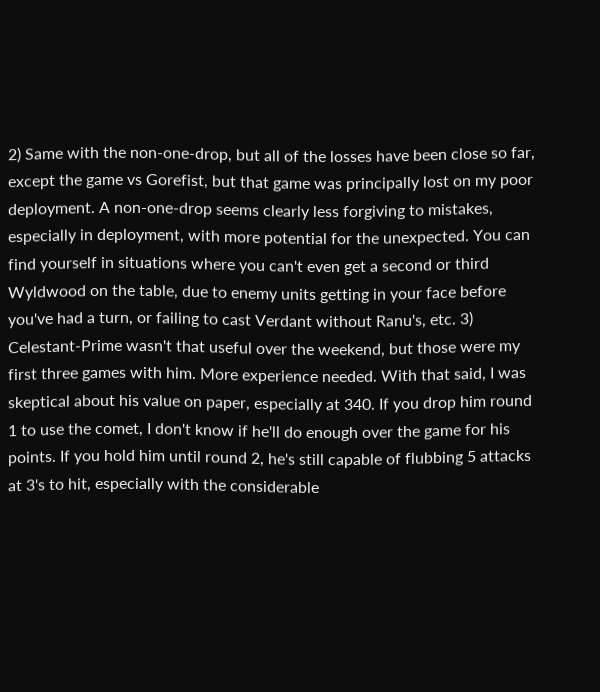2) Same with the non-one-drop, but all of the losses have been close so far, except the game vs Gorefist, but that game was principally lost on my poor deployment. A non-one-drop seems clearly less forgiving to mistakes, especially in deployment, with more potential for the unexpected. You can find yourself in situations where you can't even get a second or third Wyldwood on the table, due to enemy units getting in your face before you've had a turn, or failing to cast Verdant without Ranu's, etc. 3) Celestant-Prime wasn't that useful over the weekend, but those were my first three games with him. More experience needed. With that said, I was skeptical about his value on paper, especially at 340. If you drop him round 1 to use the comet, I don't know if he'll do enough over the game for his points. If you hold him until round 2, he's still capable of flubbing 5 attacks at 3's to hit, especially with the considerable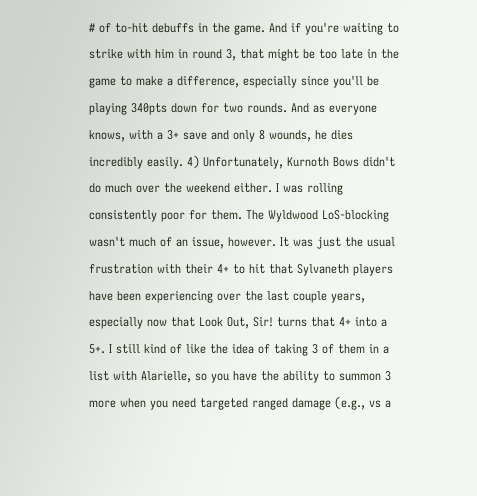# of to-hit debuffs in the game. And if you're waiting to strike with him in round 3, that might be too late in the game to make a difference, especially since you'll be playing 340pts down for two rounds. And as everyone knows, with a 3+ save and only 8 wounds, he dies incredibly easily. 4) Unfortunately, Kurnoth Bows didn't do much over the weekend either. I was rolling consistently poor for them. The Wyldwood LoS-blocking wasn't much of an issue, however. It was just the usual frustration with their 4+ to hit that Sylvaneth players have been experiencing over the last couple years, especially now that Look Out, Sir! turns that 4+ into a 5+. I still kind of like the idea of taking 3 of them in a list with Alarielle, so you have the ability to summon 3 more when you need targeted ranged damage (e.g., vs a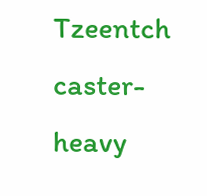Tzeentch caster-heavy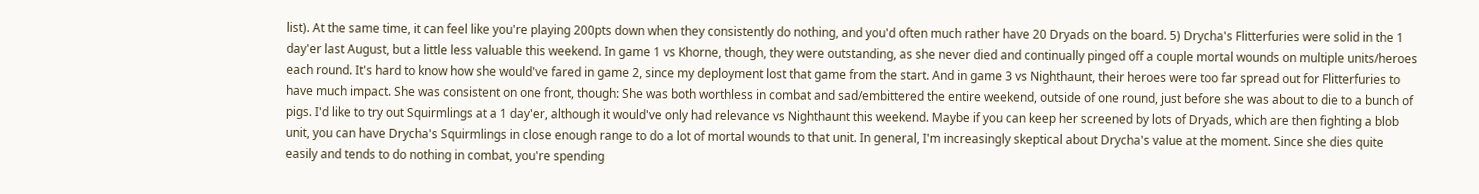list). At the same time, it can feel like you're playing 200pts down when they consistently do nothing, and you'd often much rather have 20 Dryads on the board. 5) Drycha's Flitterfuries were solid in the 1 day'er last August, but a little less valuable this weekend. In game 1 vs Khorne, though, they were outstanding, as she never died and continually pinged off a couple mortal wounds on multiple units/heroes each round. It's hard to know how she would've fared in game 2, since my deployment lost that game from the start. And in game 3 vs Nighthaunt, their heroes were too far spread out for Flitterfuries to have much impact. She was consistent on one front, though: She was both worthless in combat and sad/embittered the entire weekend, outside of one round, just before she was about to die to a bunch of pigs. I'd like to try out Squirmlings at a 1 day'er, although it would've only had relevance vs Nighthaunt this weekend. Maybe if you can keep her screened by lots of Dryads, which are then fighting a blob unit, you can have Drycha's Squirmlings in close enough range to do a lot of mortal wounds to that unit. In general, I'm increasingly skeptical about Drycha's value at the moment. Since she dies quite easily and tends to do nothing in combat, you're spending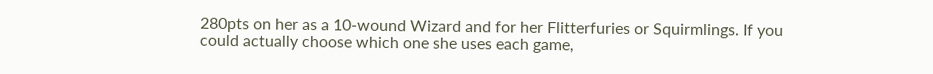280pts on her as a 10-wound Wizard and for her Flitterfuries or Squirmlings. If you could actually choose which one she uses each game,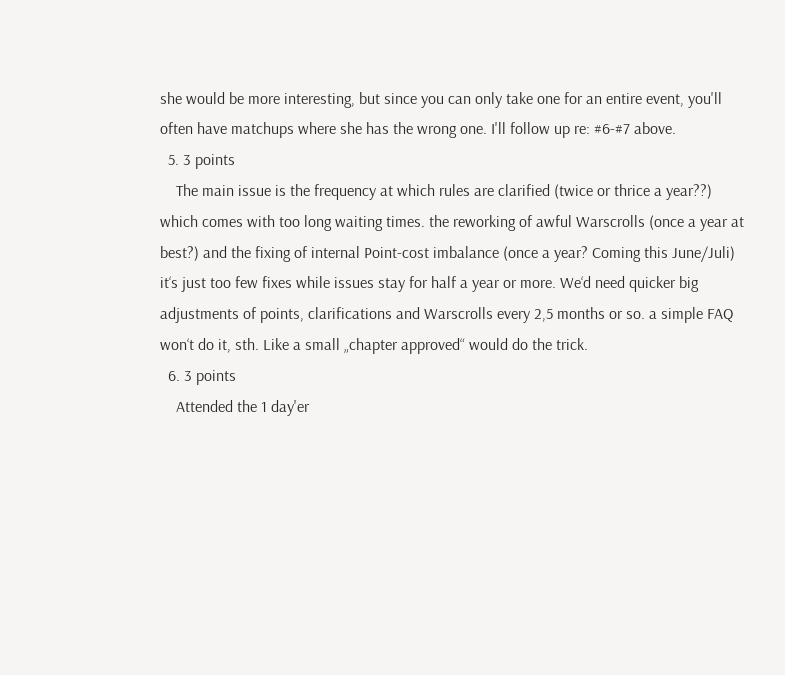she would be more interesting, but since you can only take one for an entire event, you'll often have matchups where she has the wrong one. I'll follow up re: #6-#7 above.
  5. 3 points
    The main issue is the frequency at which rules are clarified (twice or thrice a year??) which comes with too long waiting times. the reworking of awful Warscrolls (once a year at best?) and the fixing of internal Point-cost imbalance (once a year? Coming this June/Juli) it‘s just too few fixes while issues stay for half a year or more. We‘d need quicker big adjustments of points, clarifications and Warscrolls every 2,5 months or so. a simple FAQ won‘t do it, sth. Like a small „chapter approved“ would do the trick.
  6. 3 points
    Attended the 1 day'er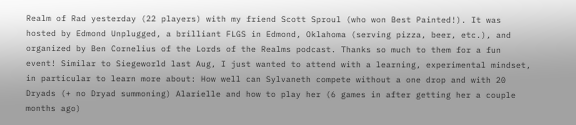Realm of Rad yesterday (22 players) with my friend Scott Sproul (who won Best Painted!). It was hosted by Edmond Unplugged, a brilliant FLGS in Edmond, Oklahoma (serving pizza, beer, etc.), and organized by Ben Cornelius of the Lords of the Realms podcast. Thanks so much to them for a fun event! Similar to Siegeworld last Aug, I just wanted to attend with a learning, experimental mindset, in particular to learn more about: How well can Sylvaneth compete without a one drop and with 20 Dryads (+ no Dryad summoning) Alarielle and how to play her (6 games in after getting her a couple months ago)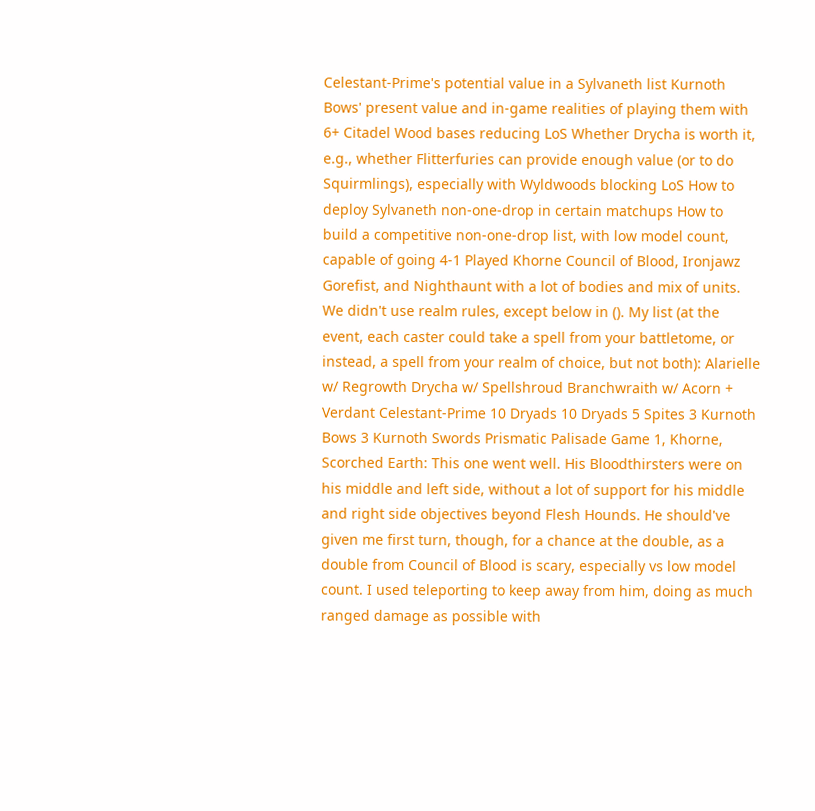Celestant-Prime's potential value in a Sylvaneth list Kurnoth Bows' present value and in-game realities of playing them with 6+ Citadel Wood bases reducing LoS Whether Drycha is worth it, e.g., whether Flitterfuries can provide enough value (or to do Squirmlings), especially with Wyldwoods blocking LoS How to deploy Sylvaneth non-one-drop in certain matchups How to build a competitive non-one-drop list, with low model count, capable of going 4-1 Played Khorne Council of Blood, Ironjawz Gorefist, and Nighthaunt with a lot of bodies and mix of units. We didn't use realm rules, except below in (). My list (at the event, each caster could take a spell from your battletome, or instead, a spell from your realm of choice, but not both): Alarielle w/ Regrowth Drycha w/ Spellshroud Branchwraith w/ Acorn + Verdant Celestant-Prime 10 Dryads 10 Dryads 5 Spites 3 Kurnoth Bows 3 Kurnoth Swords Prismatic Palisade Game 1, Khorne, Scorched Earth: This one went well. His Bloodthirsters were on his middle and left side, without a lot of support for his middle and right side objectives beyond Flesh Hounds. He should've given me first turn, though, for a chance at the double, as a double from Council of Blood is scary, especially vs low model count. I used teleporting to keep away from him, doing as much ranged damage as possible with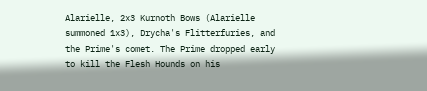Alarielle, 2x3 Kurnoth Bows (Alarielle summoned 1x3), Drycha's Flitterfuries, and the Prime's comet. The Prime dropped early to kill the Flesh Hounds on his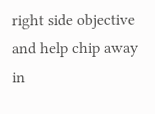right side objective and help chip away in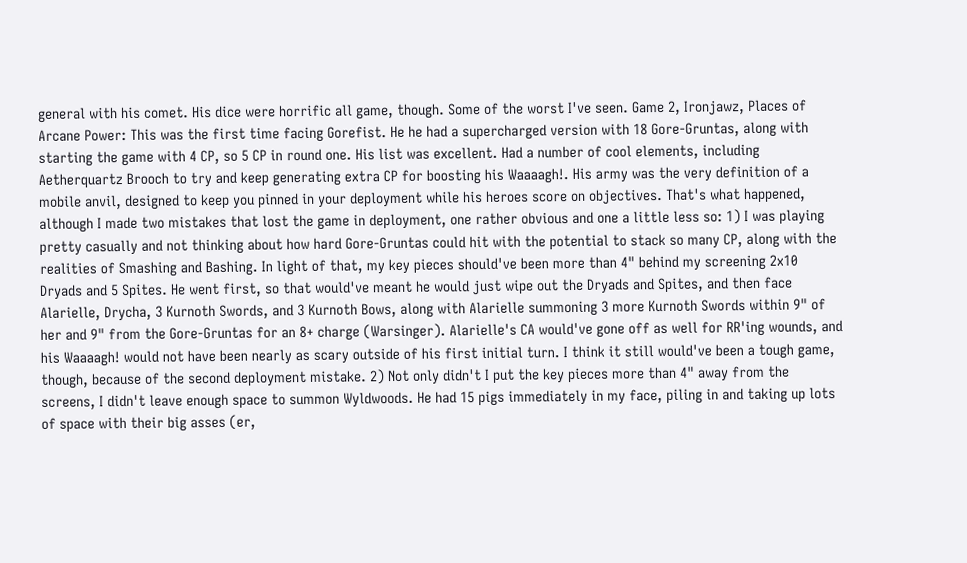general with his comet. His dice were horrific all game, though. Some of the worst I've seen. Game 2, Ironjawz, Places of Arcane Power: This was the first time facing Gorefist. He he had a supercharged version with 18 Gore-Gruntas, along with starting the game with 4 CP, so 5 CP in round one. His list was excellent. Had a number of cool elements, including Aetherquartz Brooch to try and keep generating extra CP for boosting his Waaaagh!. His army was the very definition of a mobile anvil, designed to keep you pinned in your deployment while his heroes score on objectives. That's what happened, although I made two mistakes that lost the game in deployment, one rather obvious and one a little less so: 1) I was playing pretty casually and not thinking about how hard Gore-Gruntas could hit with the potential to stack so many CP, along with the realities of Smashing and Bashing. In light of that, my key pieces should've been more than 4" behind my screening 2x10 Dryads and 5 Spites. He went first, so that would've meant he would just wipe out the Dryads and Spites, and then face Alarielle, Drycha, 3 Kurnoth Swords, and 3 Kurnoth Bows, along with Alarielle summoning 3 more Kurnoth Swords within 9" of her and 9" from the Gore-Gruntas for an 8+ charge (Warsinger). Alarielle's CA would've gone off as well for RR'ing wounds, and his Waaaagh! would not have been nearly as scary outside of his first initial turn. I think it still would've been a tough game, though, because of the second deployment mistake. 2) Not only didn't I put the key pieces more than 4" away from the screens, I didn't leave enough space to summon Wyldwoods. He had 15 pigs immediately in my face, piling in and taking up lots of space with their big asses (er,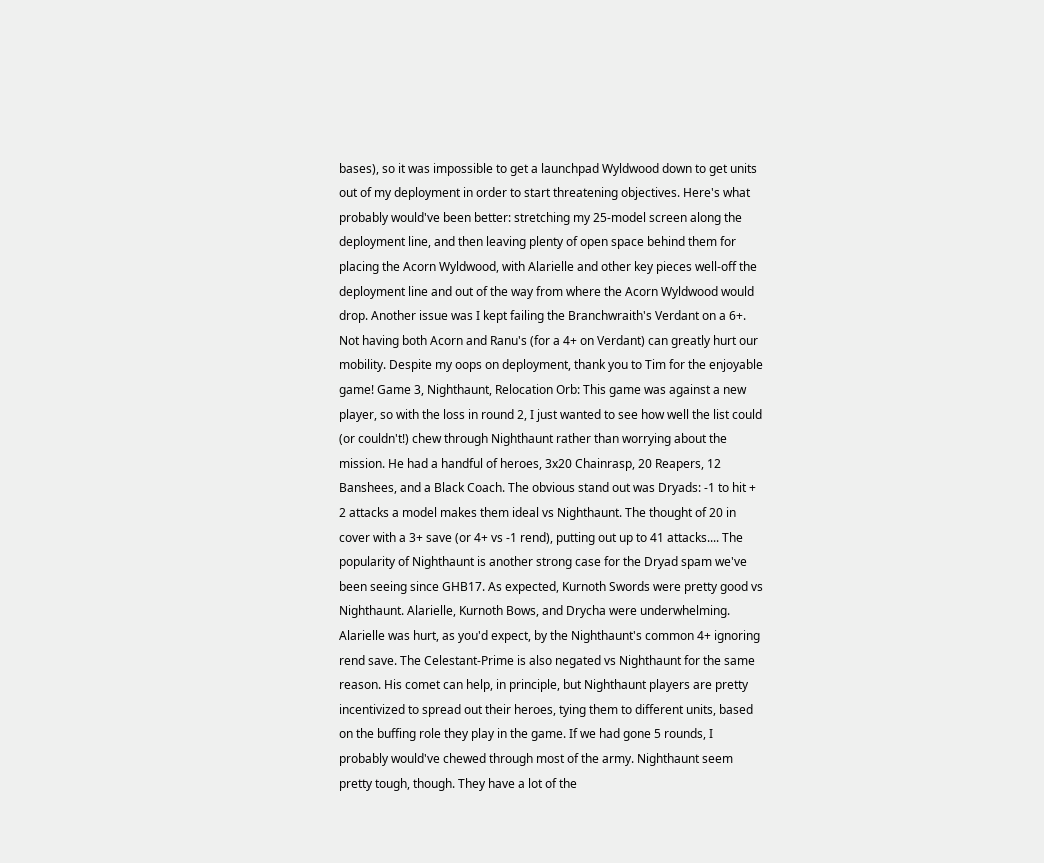bases), so it was impossible to get a launchpad Wyldwood down to get units out of my deployment in order to start threatening objectives. Here's what probably would've been better: stretching my 25-model screen along the deployment line, and then leaving plenty of open space behind them for placing the Acorn Wyldwood, with Alarielle and other key pieces well-off the deployment line and out of the way from where the Acorn Wyldwood would drop. Another issue was I kept failing the Branchwraith's Verdant on a 6+. Not having both Acorn and Ranu's (for a 4+ on Verdant) can greatly hurt our mobility. Despite my oops on deployment, thank you to Tim for the enjoyable game! Game 3, Nighthaunt, Relocation Orb: This game was against a new player, so with the loss in round 2, I just wanted to see how well the list could (or couldn't!) chew through Nighthaunt rather than worrying about the mission. He had a handful of heroes, 3x20 Chainrasp, 20 Reapers, 12 Banshees, and a Black Coach. The obvious stand out was Dryads: -1 to hit + 2 attacks a model makes them ideal vs Nighthaunt. The thought of 20 in cover with a 3+ save (or 4+ vs -1 rend), putting out up to 41 attacks.... The popularity of Nighthaunt is another strong case for the Dryad spam we've been seeing since GHB17. As expected, Kurnoth Swords were pretty good vs Nighthaunt. Alarielle, Kurnoth Bows, and Drycha were underwhelming. Alarielle was hurt, as you'd expect, by the Nighthaunt's common 4+ ignoring rend save. The Celestant-Prime is also negated vs Nighthaunt for the same reason. His comet can help, in principle, but Nighthaunt players are pretty incentivized to spread out their heroes, tying them to different units, based on the buffing role they play in the game. If we had gone 5 rounds, I probably would've chewed through most of the army. Nighthaunt seem pretty tough, though. They have a lot of the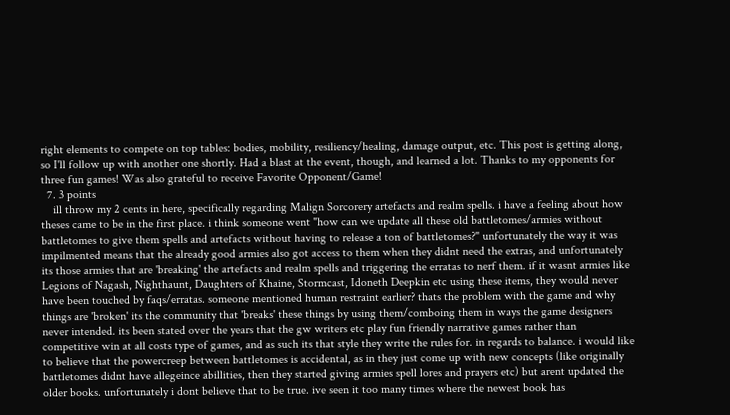right elements to compete on top tables: bodies, mobility, resiliency/healing, damage output, etc. This post is getting along, so I'll follow up with another one shortly. Had a blast at the event, though, and learned a lot. Thanks to my opponents for three fun games! Was also grateful to receive Favorite Opponent/Game!
  7. 3 points
    ill throw my 2 cents in here, specifically regarding Malign Sorcorery artefacts and realm spells. i have a feeling about how theses came to be in the first place. i think someone went "how can we update all these old battletomes/armies without battletomes to give them spells and artefacts without having to release a ton of battletomes?" unfortunately the way it was impilmented means that the already good armies also got access to them when they didnt need the extras, and unfortunately its those armies that are 'breaking' the artefacts and realm spells and triggering the erratas to nerf them. if it wasnt armies like Legions of Nagash, Nighthaunt, Daughters of Khaine, Stormcast, Idoneth Deepkin etc using these items, they would never have been touched by faqs/erratas. someone mentioned human restraint earlier? thats the problem with the game and why things are 'broken' its the community that 'breaks' these things by using them/comboing them in ways the game designers never intended. its been stated over the years that the gw writers etc play fun friendly narrative games rather than competitive win at all costs type of games, and as such its that style they write the rules for. in regards to balance. i would like to believe that the powercreep between battletomes is accidental, as in they just come up with new concepts (like originally battletomes didnt have allegeince abillities, then they started giving armies spell lores and prayers etc) but arent updated the older books. unfortunately i dont believe that to be true. ive seen it too many times where the newest book has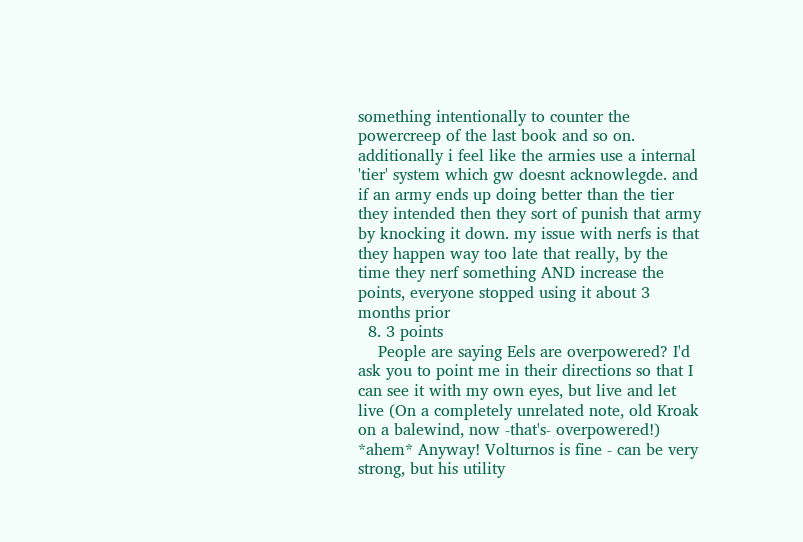something intentionally to counter the powercreep of the last book and so on. additionally i feel like the armies use a internal 'tier' system which gw doesnt acknowlegde. and if an army ends up doing better than the tier they intended then they sort of punish that army by knocking it down. my issue with nerfs is that they happen way too late that really, by the time they nerf something AND increase the points, everyone stopped using it about 3 months prior
  8. 3 points
    People are saying Eels are overpowered? I'd ask you to point me in their directions so that I can see it with my own eyes, but live and let live (On a completely unrelated note, old Kroak on a balewind, now -that's- overpowered!) *ahem* Anyway! Volturnos is fine - can be very strong, but his utility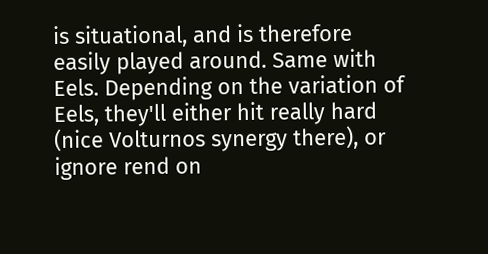is situational, and is therefore easily played around. Same with Eels. Depending on the variation of Eels, they'll either hit really hard (nice Volturnos synergy there), or ignore rend on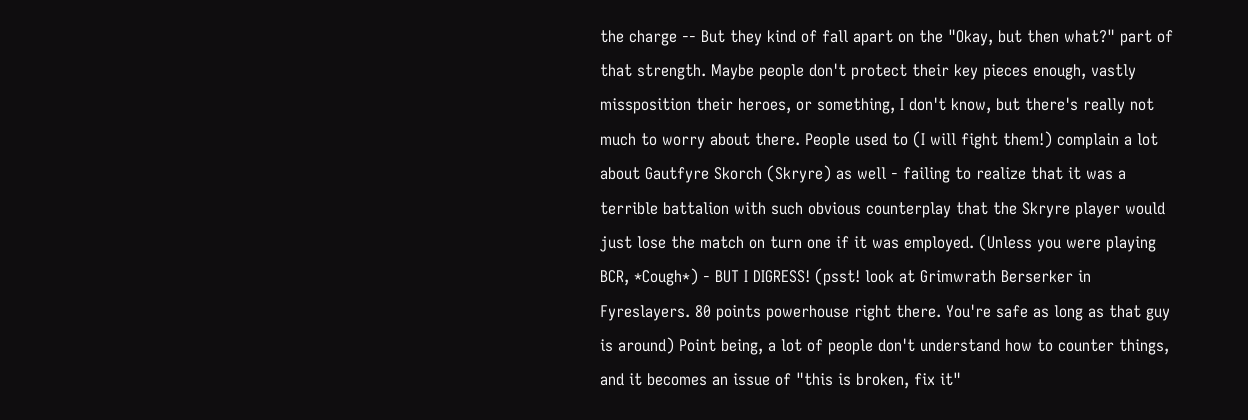the charge -- But they kind of fall apart on the "Okay, but then what?" part of that strength. Maybe people don't protect their key pieces enough, vastly missposition their heroes, or something, I don't know, but there's really not much to worry about there. People used to (I will fight them!) complain a lot about Gautfyre Skorch (Skryre) as well - failing to realize that it was a terrible battalion with such obvious counterplay that the Skryre player would just lose the match on turn one if it was employed. (Unless you were playing BCR, *Cough*) - BUT I DIGRESS! (psst! look at Grimwrath Berserker in Fyreslayers. 80 points powerhouse right there. You're safe as long as that guy is around) Point being, a lot of people don't understand how to counter things, and it becomes an issue of "this is broken, fix it"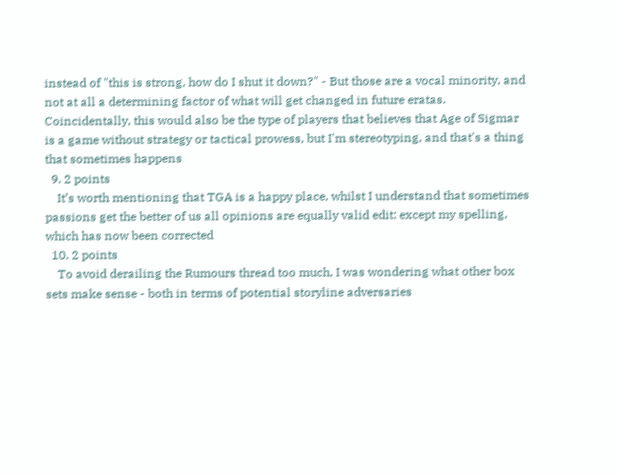instead of "this is strong, how do I shut it down?" - But those are a vocal minority, and not at all a determining factor of what will get changed in future eratas. Coincidentally, this would also be the type of players that believes that Age of Sigmar is a game without strategy or tactical prowess, but I'm stereotyping, and that's a thing that sometimes happens
  9. 2 points
    It’s worth mentioning that TGA is a happy place, whilst I understand that sometimes passions get the better of us all opinions are equally valid edit: except my spelling, which has now been corrected
  10. 2 points
    To avoid derailing the Rumours thread too much, I was wondering what other box sets make sense - both in terms of potential storyline adversaries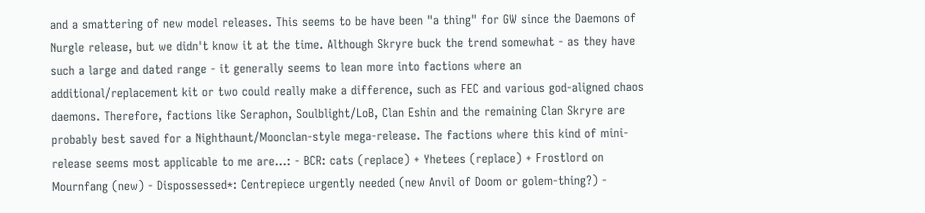and a smattering of new model releases. This seems to be have been "a thing" for GW since the Daemons of Nurgle release, but we didn't know it at the time. Although Skryre buck the trend somewhat - as they have such a large and dated range - it generally seems to lean more into factions where an additional/replacement kit or two could really make a difference, such as FEC and various god-aligned chaos daemons. Therefore, factions like Seraphon, Soulblight/LoB, Clan Eshin and the remaining Clan Skryre are probably best saved for a Nighthaunt/Moonclan-style mega-release. The factions where this kind of mini-release seems most applicable to me are...: - BCR: cats (replace) + Yhetees (replace) + Frostlord on Mournfang (new) - Dispossessed*: Centrepiece urgently needed (new Anvil of Doom or golem-thing?) -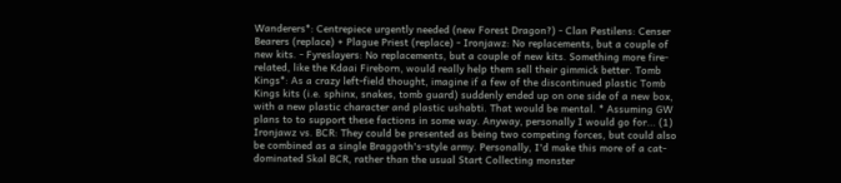Wanderers*: Centrepiece urgently needed (new Forest Dragon?) - Clan Pestilens: Censer Bearers (replace) + Plague Priest (replace) - Ironjawz: No replacements, but a couple of new kits. - Fyreslayers: No replacements, but a couple of new kits. Something more fire-related, like the Kdaai Fireborn, would really help them sell their gimmick better. Tomb Kings*: As a crazy left-field thought, imagine if a few of the discontinued plastic Tomb Kings kits (i.e. sphinx, snakes, tomb guard) suddenly ended up on one side of a new box, with a new plastic character and plastic ushabti. That would be mental. * Assuming GW plans to to support these factions in some way. Anyway, personally I would go for... (1) Ironjawz vs. BCR: They could be presented as being two competing forces, but could also be combined as a single Braggoth's-style army. Personally, I'd make this more of a cat-dominated Skal BCR, rather than the usual Start Collecting monster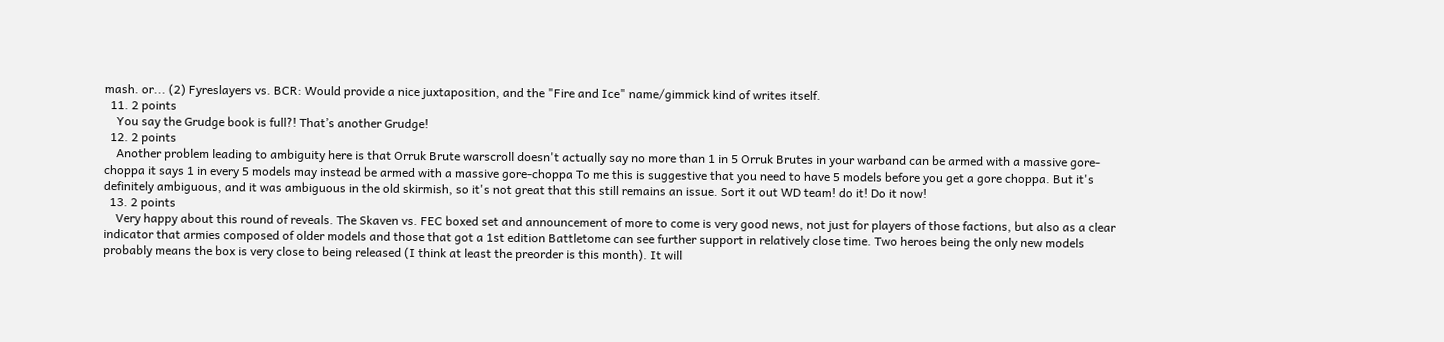mash. or... (2) Fyreslayers vs. BCR: Would provide a nice juxtaposition, and the "Fire and Ice" name/gimmick kind of writes itself.
  11. 2 points
    You say the Grudge book is full?! That’s another Grudge!
  12. 2 points
    Another problem leading to ambiguity here is that Orruk Brute warscroll doesn't actually say no more than 1 in 5 Orruk Brutes in your warband can be armed with a massive gore-choppa it says 1 in every 5 models may instead be armed with a massive gore-choppa To me this is suggestive that you need to have 5 models before you get a gore choppa. But it's definitely ambiguous, and it was ambiguous in the old skirmish, so it's not great that this still remains an issue. Sort it out WD team! do it! Do it now!
  13. 2 points
    Very happy about this round of reveals. The Skaven vs. FEC boxed set and announcement of more to come is very good news, not just for players of those factions, but also as a clear indicator that armies composed of older models and those that got a 1st edition Battletome can see further support in relatively close time. Two heroes being the only new models probably means the box is very close to being released (I think at least the preorder is this month). It will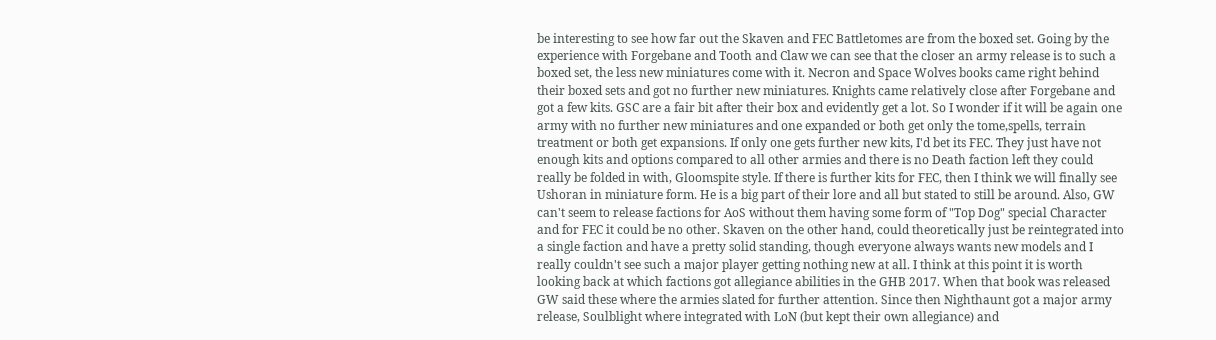be interesting to see how far out the Skaven and FEC Battletomes are from the boxed set. Going by the experience with Forgebane and Tooth and Claw we can see that the closer an army release is to such a boxed set, the less new miniatures come with it. Necron and Space Wolves books came right behind their boxed sets and got no further new miniatures. Knights came relatively close after Forgebane and got a few kits. GSC are a fair bit after their box and evidently get a lot. So I wonder if it will be again one army with no further new miniatures and one expanded or both get only the tome,spells, terrain treatment or both get expansions. If only one gets further new kits, I'd bet its FEC. They just have not enough kits and options compared to all other armies and there is no Death faction left they could really be folded in with, Gloomspite style. If there is further kits for FEC, then I think we will finally see Ushoran in miniature form. He is a big part of their lore and all but stated to still be around. Also, GW can't seem to release factions for AoS without them having some form of "Top Dog" special Character and for FEC it could be no other. Skaven on the other hand, could theoretically just be reintegrated into a single faction and have a pretty solid standing, though everyone always wants new models and I really couldn't see such a major player getting nothing new at all. I think at this point it is worth looking back at which factions got allegiance abilities in the GHB 2017. When that book was released GW said these where the armies slated for further attention. Since then Nighthaunt got a major army release, Soulblight where integrated with LoN (but kept their own allegiance) and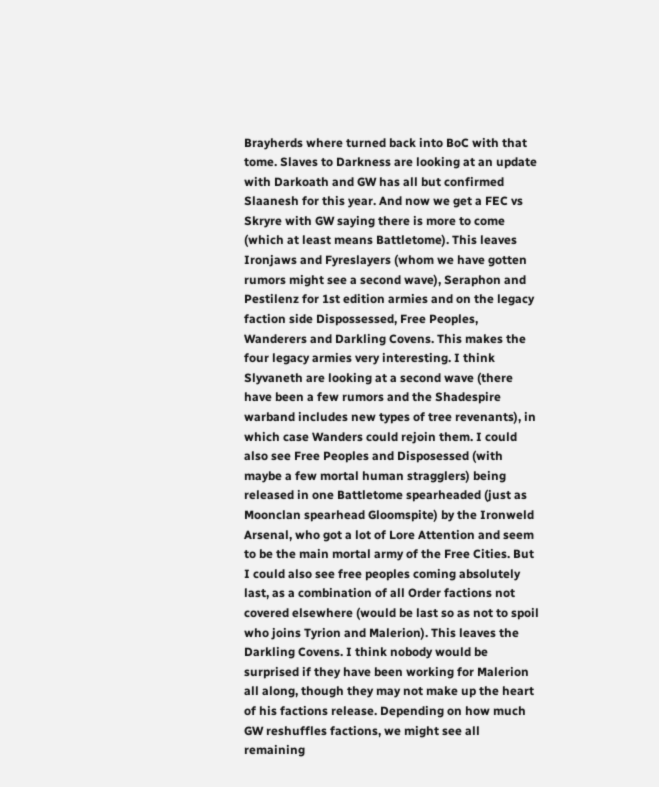Brayherds where turned back into BoC with that tome. Slaves to Darkness are looking at an update with Darkoath and GW has all but confirmed Slaanesh for this year. And now we get a FEC vs Skryre with GW saying there is more to come (which at least means Battletome). This leaves Ironjaws and Fyreslayers (whom we have gotten rumors might see a second wave), Seraphon and Pestilenz for 1st edition armies and on the legacy faction side Dispossessed, Free Peoples, Wanderers and Darkling Covens. This makes the four legacy armies very interesting. I think Slyvaneth are looking at a second wave (there have been a few rumors and the Shadespire warband includes new types of tree revenants), in which case Wanders could rejoin them. I could also see Free Peoples and Disposessed (with maybe a few mortal human stragglers) being released in one Battletome spearheaded (just as Moonclan spearhead Gloomspite) by the Ironweld Arsenal, who got a lot of Lore Attention and seem to be the main mortal army of the Free Cities. But I could also see free peoples coming absolutely last, as a combination of all Order factions not covered elsewhere (would be last so as not to spoil who joins Tyrion and Malerion). This leaves the Darkling Covens. I think nobody would be surprised if they have been working for Malerion all along, though they may not make up the heart of his factions release. Depending on how much GW reshuffles factions, we might see all remaining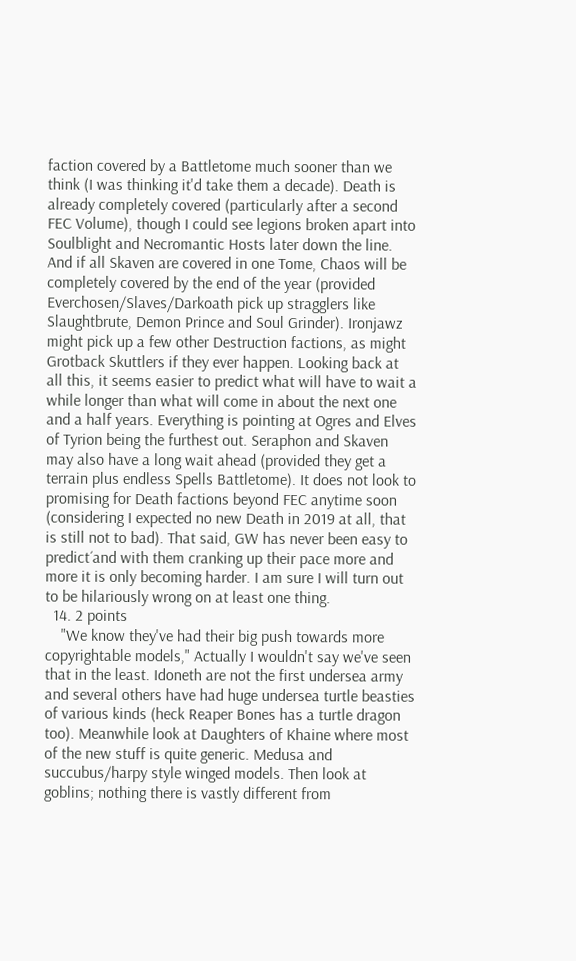faction covered by a Battletome much sooner than we think (I was thinking it'd take them a decade). Death is already completely covered (particularly after a second FEC Volume), though I could see legions broken apart into Soulblight and Necromantic Hosts later down the line. And if all Skaven are covered in one Tome, Chaos will be completely covered by the end of the year (provided Everchosen/Slaves/Darkoath pick up stragglers like Slaughtbrute, Demon Prince and Soul Grinder). Ironjawz might pick up a few other Destruction factions, as might Grotback Skuttlers if they ever happen. Looking back at all this, it seems easier to predict what will have to wait a while longer than what will come in about the next one and a half years. Everything is pointing at Ogres and Elves of Tyrion being the furthest out. Seraphon and Skaven may also have a long wait ahead (provided they get a terrain plus endless Spells Battletome). It does not look to promising for Death factions beyond FEC anytime soon (considering I expected no new Death in 2019 at all, that is still not to bad). That said, GW has never been easy to predict´and with them cranking up their pace more and more it is only becoming harder. I am sure I will turn out to be hilariously wrong on at least one thing.
  14. 2 points
    "We know they've had their big push towards more copyrightable models," Actually I wouldn't say we've seen that in the least. Idoneth are not the first undersea army and several others have had huge undersea turtle beasties of various kinds (heck Reaper Bones has a turtle dragon too). Meanwhile look at Daughters of Khaine where most of the new stuff is quite generic. Medusa and succubus/harpy style winged models. Then look at goblins; nothing there is vastly different from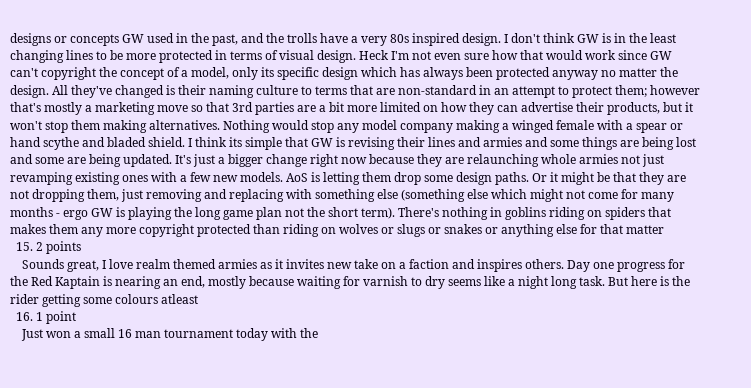designs or concepts GW used in the past, and the trolls have a very 80s inspired design. I don't think GW is in the least changing lines to be more protected in terms of visual design. Heck I'm not even sure how that would work since GW can't copyright the concept of a model, only its specific design which has always been protected anyway no matter the design. All they've changed is their naming culture to terms that are non-standard in an attempt to protect them; however that's mostly a marketing move so that 3rd parties are a bit more limited on how they can advertise their products, but it won't stop them making alternatives. Nothing would stop any model company making a winged female with a spear or hand scythe and bladed shield. I think its simple that GW is revising their lines and armies and some things are being lost and some are being updated. It's just a bigger change right now because they are relaunching whole armies not just revamping existing ones with a few new models. AoS is letting them drop some design paths. Or it might be that they are not dropping them, just removing and replacing with something else (something else which might not come for many months - ergo GW is playing the long game plan not the short term). There's nothing in goblins riding on spiders that makes them any more copyright protected than riding on wolves or slugs or snakes or anything else for that matter
  15. 2 points
    Sounds great, I love realm themed armies as it invites new take on a faction and inspires others. Day one progress for the Red Kaptain is nearing an end, mostly because waiting for varnish to dry seems like a night long task. But here is the rider getting some colours atleast
  16. 1 point
    Just won a small 16 man tournament today with the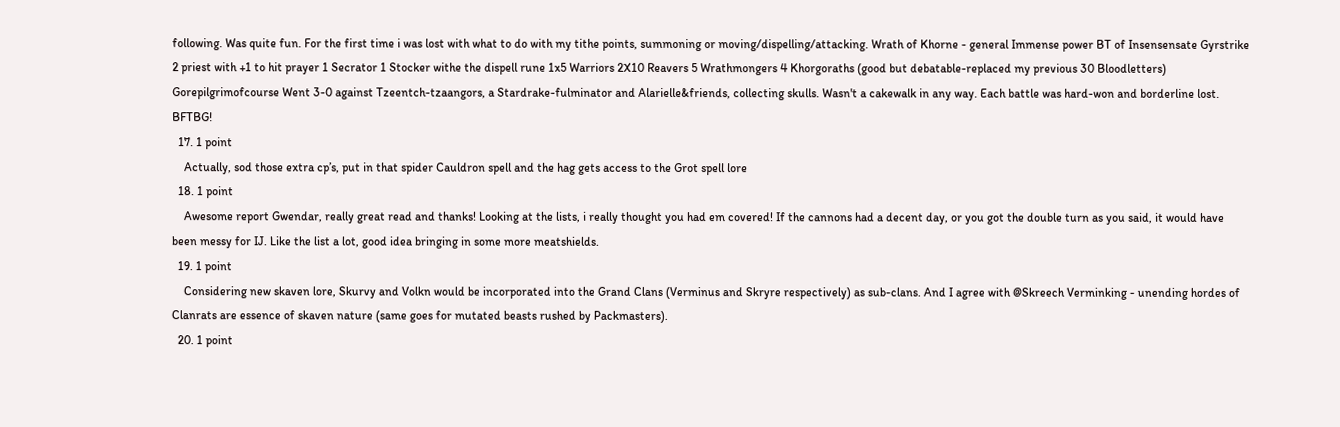following. Was quite fun. For the first time i was lost with what to do with my tithe points, summoning or moving/dispelling/attacking. Wrath of Khorne - general Immense power BT of Insensensate Gyrstrike 2 priest with +1 to hit prayer 1 Secrator 1 Stocker withe the dispell rune 1x5 Warriors 2X10 Reavers 5 Wrathmongers 4 Khorgoraths (good but debatable-replaced my previous 30 Bloodletters) Gorepilgrimofcourse Went 3-0 against Tzeentch-tzaangors, a Stardrake-fulminator and Alarielle&friends, collecting skulls. Wasn't a cakewalk in any way. Each battle was hard-won and borderline lost. BFTBG!
  17. 1 point
    Actually, sod those extra cp’s, put in that spider Cauldron spell and the hag gets access to the Grot spell lore
  18. 1 point
    Awesome report Gwendar, really great read and thanks! Looking at the lists, i really thought you had em covered! If the cannons had a decent day, or you got the double turn as you said, it would have been messy for IJ. Like the list a lot, good idea bringing in some more meatshields.
  19. 1 point
    Considering new skaven lore, Skurvy and Volkn would be incorporated into the Grand Clans (Verminus and Skryre respectively) as sub-clans. And I agree with @Skreech Verminking - unending hordes of Clanrats are essence of skaven nature (same goes for mutated beasts rushed by Packmasters).
  20. 1 point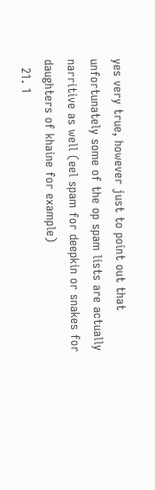yes very true, however just to point out that unfortunately some of the op spam lists are actually narritive as well (eel spam for deepkin or snakes for daughters of khaine for example)
  21. 1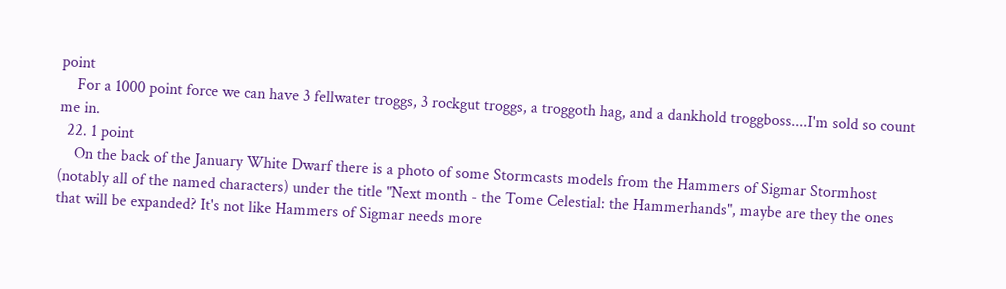point
    For a 1000 point force we can have 3 fellwater troggs, 3 rockgut troggs, a troggoth hag, and a dankhold troggboss....I'm sold so count me in.
  22. 1 point
    On the back of the January White Dwarf there is a photo of some Stormcasts models from the Hammers of Sigmar Stormhost (notably all of the named characters) under the title "Next month - the Tome Celestial: the Hammerhands", maybe are they the ones that will be expanded? It's not like Hammers of Sigmar needs more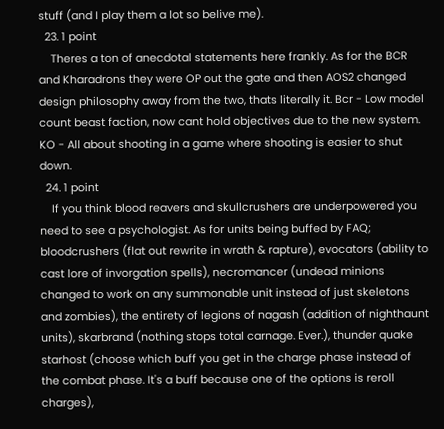stuff (and I play them a lot so belive me).
  23. 1 point
    Theres a ton of anecdotal statements here frankly. As for the BCR and Kharadrons they were OP out the gate and then AOS2 changed design philosophy away from the two, thats literally it. Bcr - Low model count beast faction, now cant hold objectives due to the new system. KO - All about shooting in a game where shooting is easier to shut down.
  24. 1 point
    If you think blood reavers and skullcrushers are underpowered you need to see a psychologist. As for units being buffed by FAQ; bloodcrushers (flat out rewrite in wrath & rapture), evocators (ability to cast lore of invorgation spells), necromancer (undead minions changed to work on any summonable unit instead of just skeletons and zombies), the entirety of legions of nagash (addition of nighthaunt units), skarbrand (nothing stops total carnage. Ever.), thunder quake starhost (choose which buff you get in the charge phase instead of the combat phase. It's a buff because one of the options is reroll charges),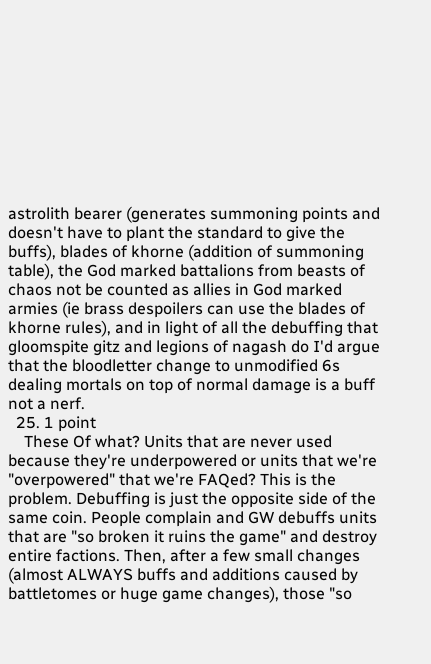astrolith bearer (generates summoning points and doesn't have to plant the standard to give the buffs), blades of khorne (addition of summoning table), the God marked battalions from beasts of chaos not be counted as allies in God marked armies (ie brass despoilers can use the blades of khorne rules), and in light of all the debuffing that gloomspite gitz and legions of nagash do I'd argue that the bloodletter change to unmodified 6s dealing mortals on top of normal damage is a buff not a nerf.
  25. 1 point
    These Of what? Units that are never used because they're underpowered or units that we're "overpowered" that we're FAQed? This is the problem. Debuffing is just the opposite side of the same coin. People complain and GW debuffs units that are "so broken it ruins the game" and destroy entire factions. Then, after a few small changes (almost ALWAYS buffs and additions caused by battletomes or huge game changes), those "so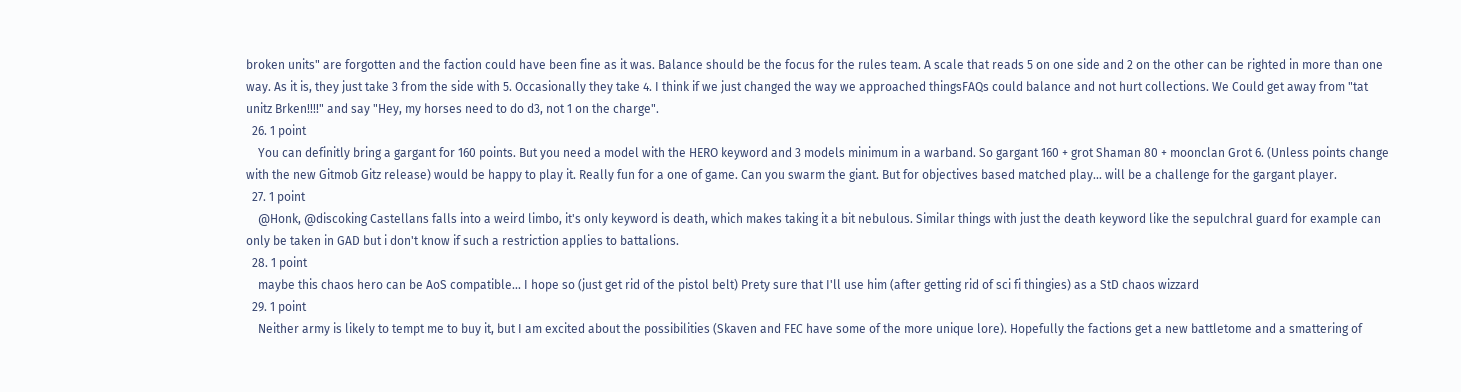broken units" are forgotten and the faction could have been fine as it was. Balance should be the focus for the rules team. A scale that reads 5 on one side and 2 on the other can be righted in more than one way. As it is, they just take 3 from the side with 5. Occasionally they take 4. I think if we just changed the way we approached thingsFAQs could balance and not hurt collections. We Could get away from "tat unitz Brken!!!!" and say "Hey, my horses need to do d3, not 1 on the charge".
  26. 1 point
    You can definitly bring a gargant for 160 points. But you need a model with the HERO keyword and 3 models minimum in a warband. So gargant 160 + grot Shaman 80 + moonclan Grot 6. (Unless points change with the new Gitmob Gitz release) would be happy to play it. Really fun for a one of game. Can you swarm the giant. But for objectives based matched play... will be a challenge for the gargant player.
  27. 1 point
    @Honk, @discoking Castellans falls into a weird limbo, it's only keyword is death, which makes taking it a bit nebulous. Similar things with just the death keyword like the sepulchral guard for example can only be taken in GAD but i don't know if such a restriction applies to battalions.
  28. 1 point
    maybe this chaos hero can be AoS compatible... I hope so (just get rid of the pistol belt) Prety sure that I'll use him (after getting rid of sci fi thingies) as a StD chaos wizzard
  29. 1 point
    Neither army is likely to tempt me to buy it, but I am excited about the possibilities (Skaven and FEC have some of the more unique lore). Hopefully the factions get a new battletome and a smattering of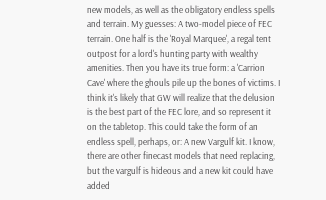new models, as well as the obligatory endless spells and terrain. My guesses: A two-model piece of FEC terrain. One half is the 'Royal Marquee', a regal tent outpost for a lord's hunting party with wealthy amenities. Then you have its true form: a 'Carrion Cave' where the ghouls pile up the bones of victims. I think it's likely that GW will realize that the delusion is the best part of the FEC lore, and so represent it on the tabletop. This could take the form of an endless spell, perhaps, or: A new Vargulf kit. I know, there are other finecast models that need replacing, but the vargulf is hideous and a new kit could have added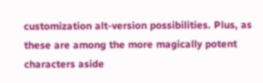customization alt-version possibilities. Plus, as these are among the more magically potent characters aside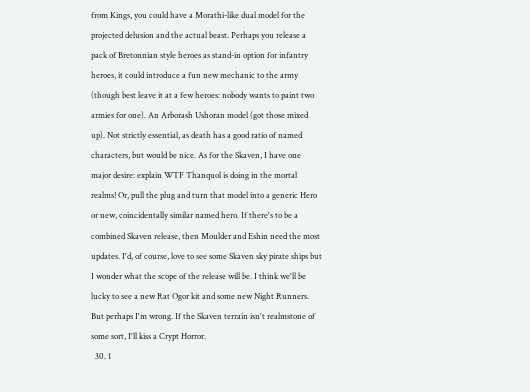from Kings, you could have a Morathi-like dual model for the projected delusion and the actual beast. Perhaps you release a pack of Bretonnian style heroes as stand-in option for infantry heroes, it could introduce a fun new mechanic to the army (though best leave it at a few heroes: nobody wants to paint two armies for one). An Arborash Ushoran model (got those mixed up). Not strictly essential, as death has a good ratio of named characters, but would be nice. As for the Skaven, I have one major desire: explain WTF Thanquol is doing in the mortal realms! Or, pull the plug and turn that model into a generic Hero or new, coincidentally similar named hero. If there's to be a combined Skaven release, then Moulder and Eshin need the most updates. I'd, of course, love to see some Skaven sky pirate ships but I wonder what the scope of the release will be. I think we'll be lucky to see a new Rat Ogor kit and some new Night Runners. But perhaps I'm wrong. If the Skaven terrain isn't realmstone of some sort, I'll kiss a Crypt Horror.
  30. 1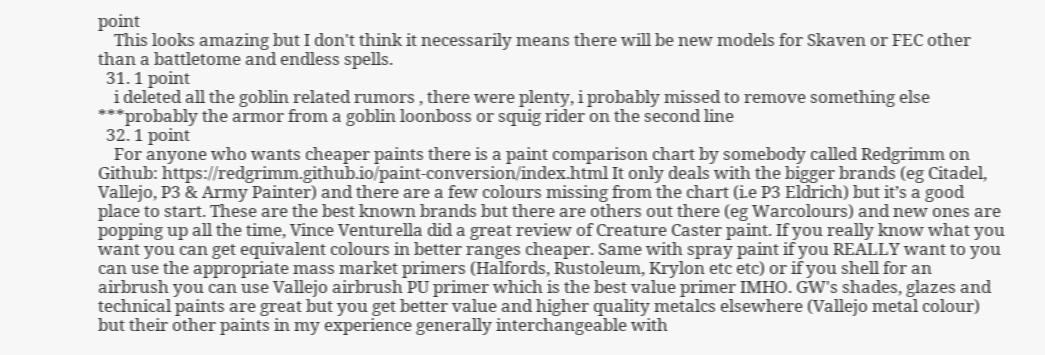point
    This looks amazing but I don't think it necessarily means there will be new models for Skaven or FEC other than a battletome and endless spells.
  31. 1 point
    i deleted all the goblin related rumors , there were plenty, i probably missed to remove something else ***probably the armor from a goblin loonboss or squig rider on the second line
  32. 1 point
    For anyone who wants cheaper paints there is a paint comparison chart by somebody called Redgrimm on Github: https://redgrimm.github.io/paint-conversion/index.html It only deals with the bigger brands (eg Citadel, Vallejo, P3 & Army Painter) and there are a few colours missing from the chart (i.e P3 Eldrich) but it’s a good place to start. These are the best known brands but there are others out there (eg Warcolours) and new ones are popping up all the time, Vince Venturella did a great review of Creature Caster paint. If you really know what you want you can get equivalent colours in better ranges cheaper. Same with spray paint if you REALLY want to you can use the appropriate mass market primers (Halfords, Rustoleum, Krylon etc etc) or if you shell for an airbrush you can use Vallejo airbrush PU primer which is the best value primer IMHO. GW's shades, glazes and technical paints are great but you get better value and higher quality metalcs elsewhere (Vallejo metal colour) but their other paints in my experience generally interchangeable with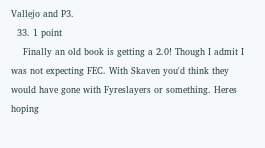Vallejo and P3.
  33. 1 point
    Finally an old book is getting a 2.0! Though I admit I was not expecting FEC. With Skaven you'd think they would have gone with Fyreslayers or something. Heres hoping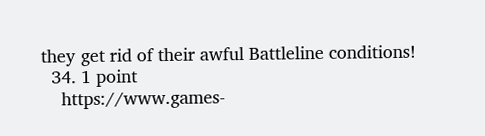they get rid of their awful Battleline conditions!
  34. 1 point
    https://www.games-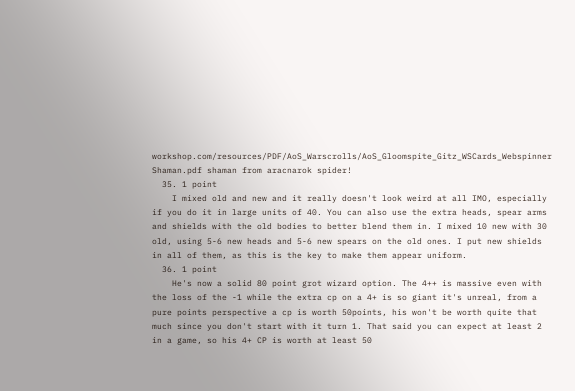workshop.com/resources/PDF/AoS_Warscrolls/AoS_Gloomspite_Gitz_WSCards_Webspinner Shaman.pdf shaman from aracnarok spider!
  35. 1 point
    I mixed old and new and it really doesn't look weird at all IMO, especially if you do it in large units of 40. You can also use the extra heads, spear arms and shields with the old bodies to better blend them in. I mixed 10 new with 30 old, using 5-6 new heads and 5-6 new spears on the old ones. I put new shields in all of them, as this is the key to make them appear uniform.
  36. 1 point
    He's now a solid 80 point grot wizard option. The 4++ is massive even with the loss of the -1 while the extra cp on a 4+ is so giant it's unreal, from a pure points perspective a cp is worth 50points, his won't be worth quite that much since you don't start with it turn 1. That said you can expect at least 2 in a game, so his 4+ CP is worth at least 50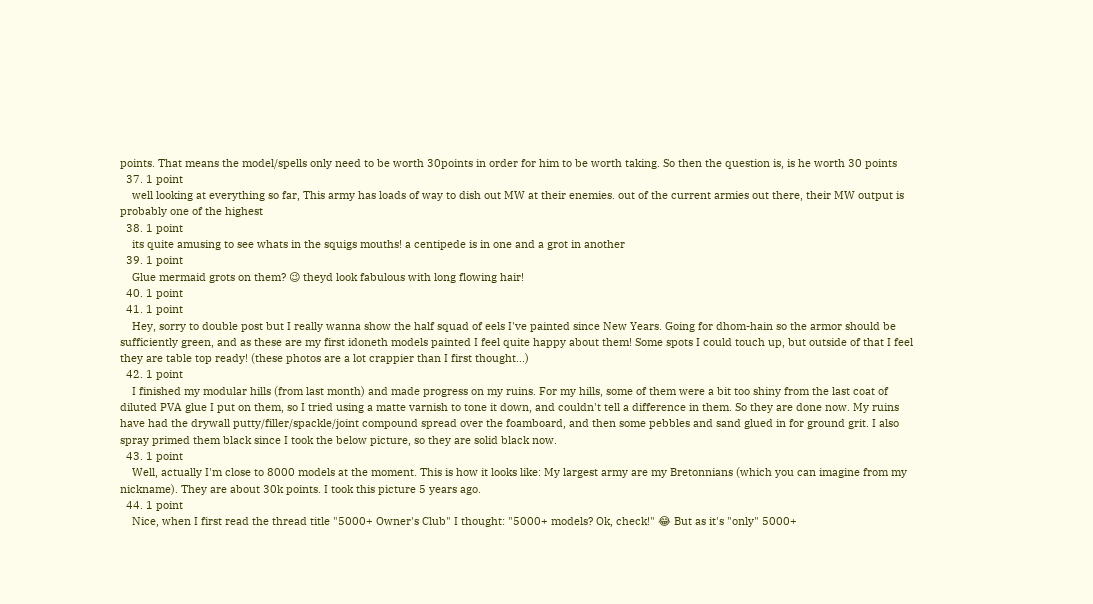points. That means the model/spells only need to be worth 30points in order for him to be worth taking. So then the question is, is he worth 30 points
  37. 1 point
    well looking at everything so far, This army has loads of way to dish out MW at their enemies. out of the current armies out there, their MW output is probably one of the highest
  38. 1 point
    its quite amusing to see whats in the squigs mouths! a centipede is in one and a grot in another
  39. 1 point
    Glue mermaid grots on them? 😉 theyd look fabulous with long flowing hair!
  40. 1 point
  41. 1 point
    Hey, sorry to double post but I really wanna show the half squad of eels I've painted since New Years. Going for dhom-hain so the armor should be sufficiently green, and as these are my first idoneth models painted I feel quite happy about them! Some spots I could touch up, but outside of that I feel they are table top ready! (these photos are a lot crappier than I first thought...)
  42. 1 point
    I finished my modular hills (from last month) and made progress on my ruins. For my hills, some of them were a bit too shiny from the last coat of diluted PVA glue I put on them, so I tried using a matte varnish to tone it down, and couldn't tell a difference in them. So they are done now. My ruins have had the drywall putty/filler/spackle/joint compound spread over the foamboard, and then some pebbles and sand glued in for ground grit. I also spray primed them black since I took the below picture, so they are solid black now.
  43. 1 point
    Well, actually I'm close to 8000 models at the moment. This is how it looks like: My largest army are my Bretonnians (which you can imagine from my nickname). They are about 30k points. I took this picture 5 years ago.
  44. 1 point
    Nice, when I first read the thread title "5000+ Owner's Club" I thought: "5000+ models? Ok, check!" 😂 But as it's "only" 5000+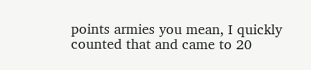points armies you mean, I quickly counted that and came to 20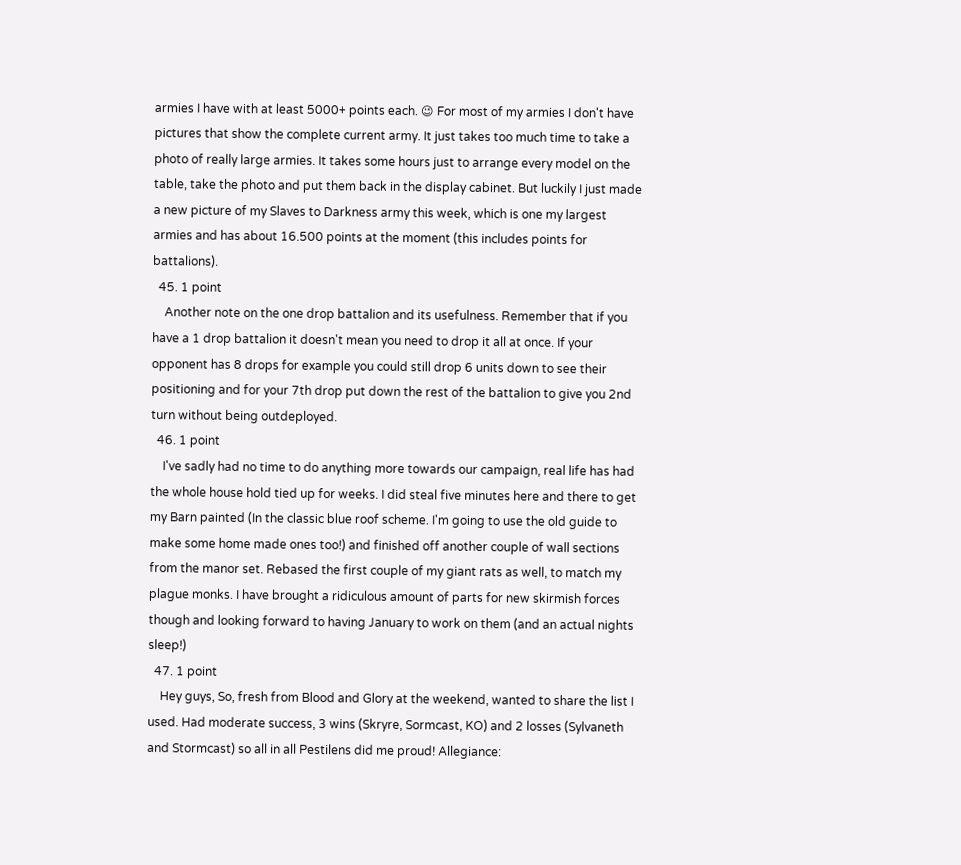armies I have with at least 5000+ points each. 😉 For most of my armies I don't have pictures that show the complete current army. It just takes too much time to take a photo of really large armies. It takes some hours just to arrange every model on the table, take the photo and put them back in the display cabinet. But luckily I just made a new picture of my Slaves to Darkness army this week, which is one my largest armies and has about 16.500 points at the moment (this includes points for battalions).
  45. 1 point
    Another note on the one drop battalion and its usefulness. Remember that if you have a 1 drop battalion it doesn't mean you need to drop it all at once. If your opponent has 8 drops for example you could still drop 6 units down to see their positioning and for your 7th drop put down the rest of the battalion to give you 2nd turn without being outdeployed.
  46. 1 point
    I've sadly had no time to do anything more towards our campaign, real life has had the whole house hold tied up for weeks. I did steal five minutes here and there to get my Barn painted (In the classic blue roof scheme. I'm going to use the old guide to make some home made ones too!) and finished off another couple of wall sections from the manor set. Rebased the first couple of my giant rats as well, to match my plague monks. I have brought a ridiculous amount of parts for new skirmish forces though and looking forward to having January to work on them (and an actual nights sleep!)
  47. 1 point
    Hey guys, So, fresh from Blood and Glory at the weekend, wanted to share the list I used. Had moderate success, 3 wins (Skryre, Sormcast, KO) and 2 losses (Sylvaneth and Stormcast) so all in all Pestilens did me proud! Allegiance: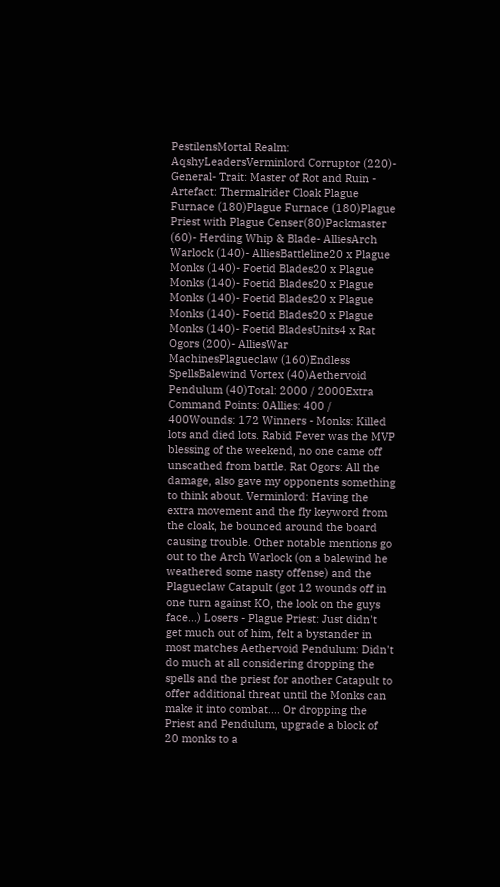PestilensMortal Realm: AqshyLeadersVerminlord Corruptor (220)- General- Trait: Master of Rot and Ruin - Artefact: Thermalrider Cloak Plague Furnace (180)Plague Furnace (180)Plague Priest with Plague Censer(80)Packmaster (60)- Herding Whip & Blade- AlliesArch Warlock (140)- AlliesBattleline20 x Plague Monks (140)- Foetid Blades20 x Plague Monks (140)- Foetid Blades20 x Plague Monks (140)- Foetid Blades20 x Plague Monks (140)- Foetid Blades20 x Plague Monks (140)- Foetid BladesUnits4 x Rat Ogors (200)- AlliesWar MachinesPlagueclaw (160)Endless SpellsBalewind Vortex (40)Aethervoid Pendulum (40)Total: 2000 / 2000Extra Command Points: 0Allies: 400 / 400Wounds: 172 Winners - Monks: Killed lots and died lots. Rabid Fever was the MVP blessing of the weekend, no one came off unscathed from battle. Rat Ogors: All the damage, also gave my opponents something to think about. Verminlord: Having the extra movement and the fly keyword from the cloak, he bounced around the board causing trouble. Other notable mentions go out to the Arch Warlock (on a balewind he weathered some nasty offense) and the Plagueclaw Catapult (got 12 wounds off in one turn against KO, the look on the guys face...) Losers - Plague Priest: Just didn't get much out of him, felt a bystander in most matches Aethervoid Pendulum: Didn't do much at all considering dropping the spells and the priest for another Catapult to offer additional threat until the Monks can make it into combat.... Or dropping the Priest and Pendulum, upgrade a block of 20 monks to a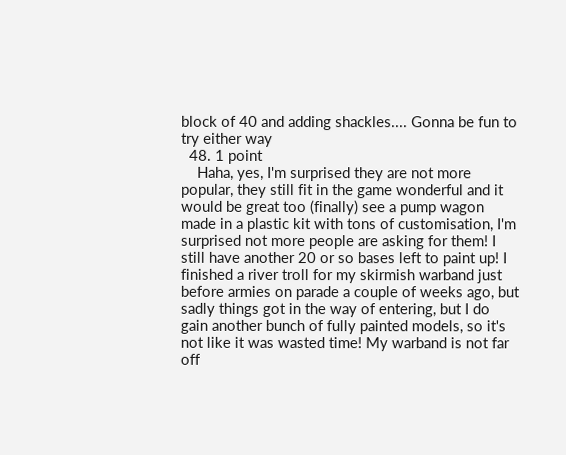block of 40 and adding shackles.... Gonna be fun to try either way
  48. 1 point
    Haha, yes, I'm surprised they are not more popular, they still fit in the game wonderful and it would be great too (finally) see a pump wagon made in a plastic kit with tons of customisation, I'm surprised not more people are asking for them! I still have another 20 or so bases left to paint up! I finished a river troll for my skirmish warband just before armies on parade a couple of weeks ago, but sadly things got in the way of entering, but I do gain another bunch of fully painted models, so it's not like it was wasted time! My warband is not far off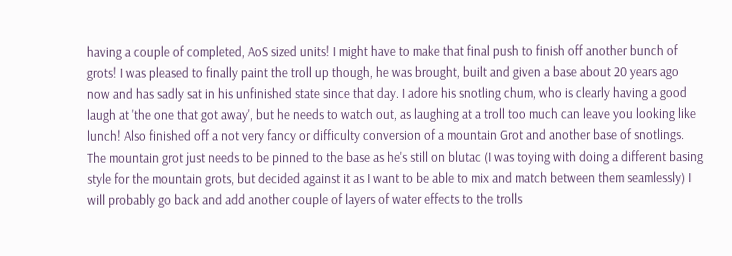having a couple of completed, AoS sized units! I might have to make that final push to finish off another bunch of grots! I was pleased to finally paint the troll up though, he was brought, built and given a base about 20 years ago now and has sadly sat in his unfinished state since that day. I adore his snotling chum, who is clearly having a good laugh at 'the one that got away', but he needs to watch out, as laughing at a troll too much can leave you looking like lunch! Also finished off a not very fancy or difficulty conversion of a mountain Grot and another base of snotlings. The mountain grot just needs to be pinned to the base as he's still on blutac (I was toying with doing a different basing style for the mountain grots, but decided against it as I want to be able to mix and match between them seamlessly) I will probably go back and add another couple of layers of water effects to the trolls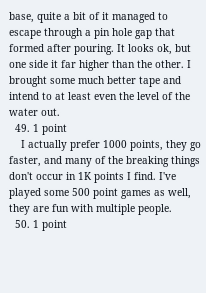base, quite a bit of it managed to escape through a pin hole gap that formed after pouring. It looks ok, but one side it far higher than the other. I brought some much better tape and intend to at least even the level of the water out.
  49. 1 point
    I actually prefer 1000 points, they go faster, and many of the breaking things don't occur in 1K points I find. I've played some 500 point games as well, they are fun with multiple people.
  50. 1 point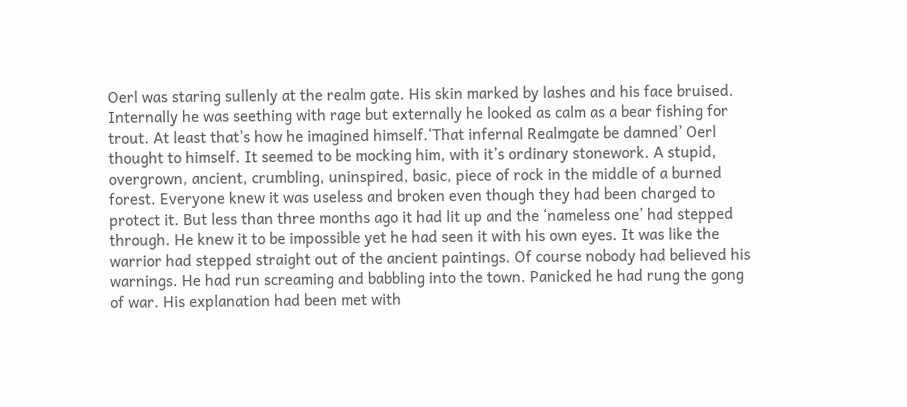Oerl was staring sullenly at the realm gate. His skin marked by lashes and his face bruised. Internally he was seething with rage but externally he looked as calm as a bear fishing for trout. At least that’s how he imagined himself.‘That infernal Realmgate be damned’ Oerl thought to himself. It seemed to be mocking him, with it’s ordinary stonework. A stupid, overgrown, ancient, crumbling, uninspired, basic, piece of rock in the middle of a burned forest. Everyone knew it was useless and broken even though they had been charged to protect it. But less than three months ago it had lit up and the ‘nameless one’ had stepped through. He knew it to be impossible yet he had seen it with his own eyes. It was like the warrior had stepped straight out of the ancient paintings. Of course nobody had believed his warnings. He had run screaming and babbling into the town. Panicked he had rung the gong of war. His explanation had been met with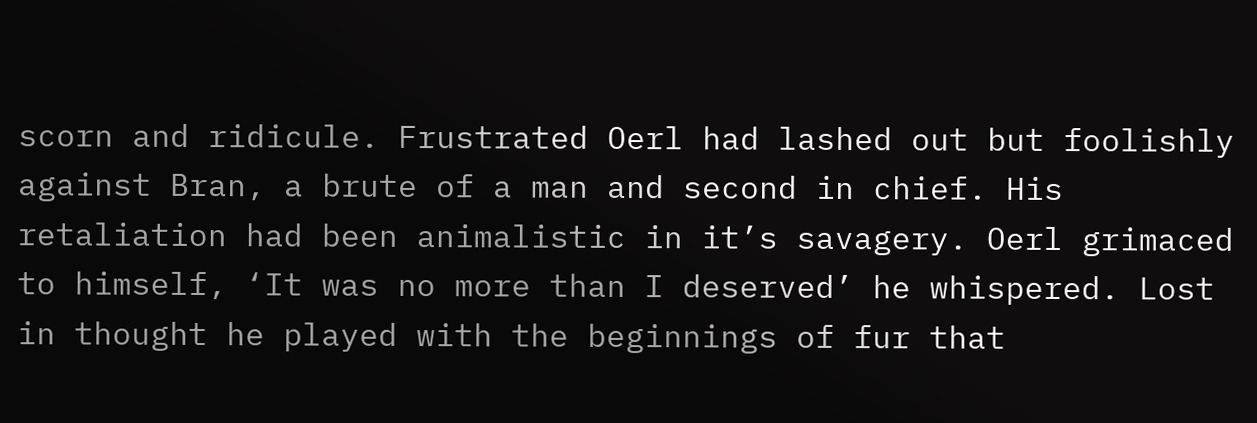scorn and ridicule. Frustrated Oerl had lashed out but foolishly against Bran, a brute of a man and second in chief. His retaliation had been animalistic in it’s savagery. Oerl grimaced to himself, ‘It was no more than I deserved’ he whispered. Lost in thought he played with the beginnings of fur that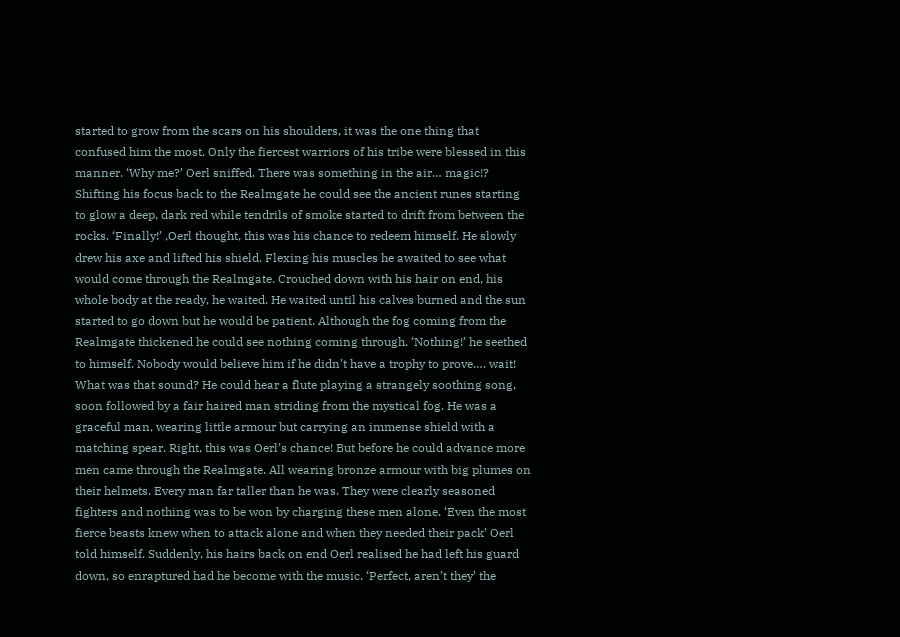started to grow from the scars on his shoulders, it was the one thing that confused him the most. Only the fiercest warriors of his tribe were blessed in this manner. ‘Why me?’ Oerl sniffed. There was something in the air… magic!? Shifting his focus back to the Realmgate he could see the ancient runes starting to glow a deep, dark red while tendrils of smoke started to drift from between the rocks. ‘Finally!’ ,Oerl thought, this was his chance to redeem himself. He slowly drew his axe and lifted his shield. Flexing his muscles he awaited to see what would come through the Realmgate. Crouched down with his hair on end, his whole body at the ready, he waited. He waited until his calves burned and the sun started to go down but he would be patient. Although the fog coming from the Realmgate thickened he could see nothing coming through. ‘Nothing!’ he seethed to himself. Nobody would believe him if he didn’t have a trophy to prove…. wait! What was that sound? He could hear a flute playing a strangely soothing song, soon followed by a fair haired man striding from the mystical fog. He was a graceful man, wearing little armour but carrying an immense shield with a matching spear. Right, this was Oerl’s chance! But before he could advance more men came through the Realmgate. All wearing bronze armour with big plumes on their helmets. Every man far taller than he was. They were clearly seasoned fighters and nothing was to be won by charging these men alone. ‘Even the most fierce beasts knew when to attack alone and when they needed their pack’ Oerl told himself. Suddenly, his hairs back on end Oerl realised he had left his guard down, so enraptured had he become with the music. ‘Perfect, aren’t they’ the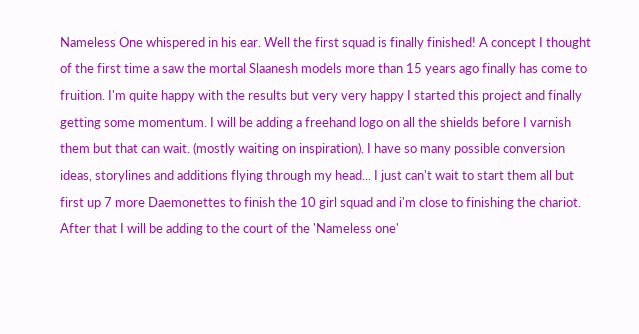Nameless One whispered in his ear. Well the first squad is finally finished! A concept I thought of the first time a saw the mortal Slaanesh models more than 15 years ago finally has come to fruition. I'm quite happy with the results but very very happy I started this project and finally getting some momentum. I will be adding a freehand logo on all the shields before I varnish them but that can wait. (mostly waiting on inspiration). I have so many possible conversion ideas, storylines and additions flying through my head... I just can't wait to start them all but first up 7 more Daemonettes to finish the 10 girl squad and i'm close to finishing the chariot. After that I will be adding to the court of the 'Nameless one'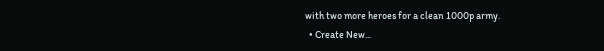with two more heroes for a clean 1000p army.
  • Create New...